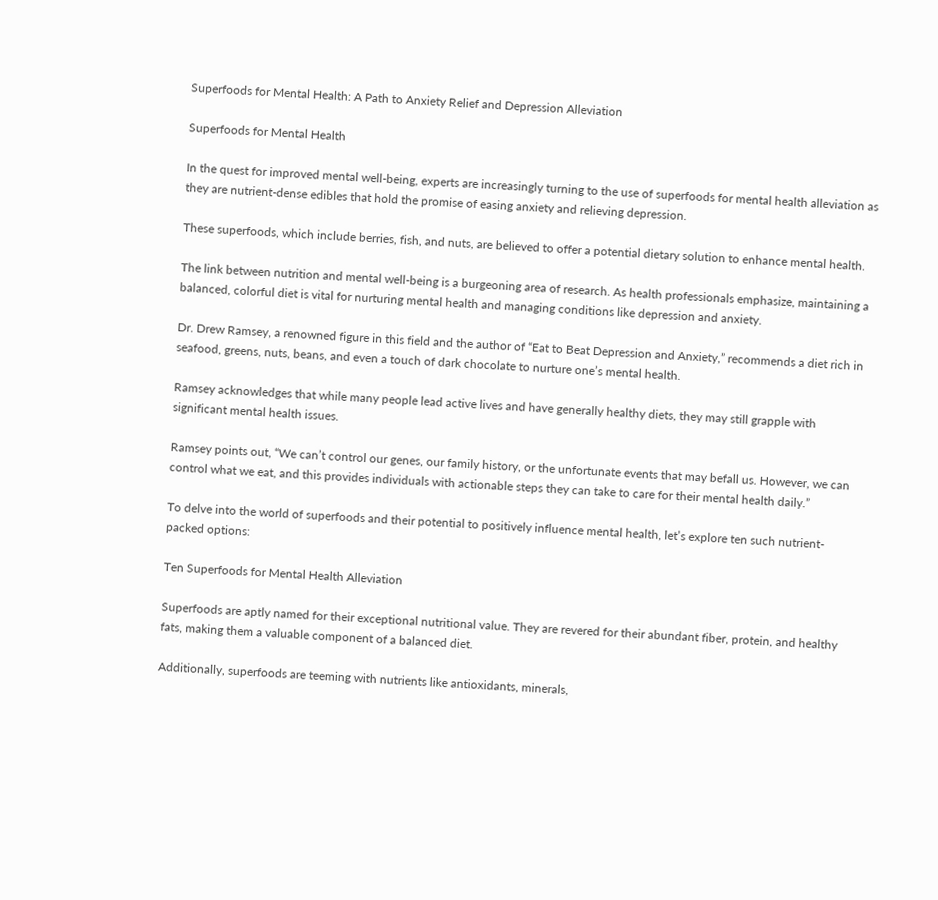Superfoods for Mental Health: A Path to Anxiety Relief and Depression Alleviation

Superfoods for Mental Health

In the quest for improved mental well-being, experts are increasingly turning to the use of superfoods for mental health alleviation as they are nutrient-dense edibles that hold the promise of easing anxiety and relieving depression.

These superfoods, which include berries, fish, and nuts, are believed to offer a potential dietary solution to enhance mental health.

The link between nutrition and mental well-being is a burgeoning area of research. As health professionals emphasize, maintaining a balanced, colorful diet is vital for nurturing mental health and managing conditions like depression and anxiety.

Dr. Drew Ramsey, a renowned figure in this field and the author of “Eat to Beat Depression and Anxiety,” recommends a diet rich in seafood, greens, nuts, beans, and even a touch of dark chocolate to nurture one’s mental health.

Ramsey acknowledges that while many people lead active lives and have generally healthy diets, they may still grapple with significant mental health issues.

Ramsey points out, “We can’t control our genes, our family history, or the unfortunate events that may befall us. However, we can control what we eat, and this provides individuals with actionable steps they can take to care for their mental health daily.”

To delve into the world of superfoods and their potential to positively influence mental health, let’s explore ten such nutrient-packed options:

Ten Superfoods for Mental Health Alleviation

Superfoods are aptly named for their exceptional nutritional value. They are revered for their abundant fiber, protein, and healthy fats, making them a valuable component of a balanced diet.

Additionally, superfoods are teeming with nutrients like antioxidants, minerals,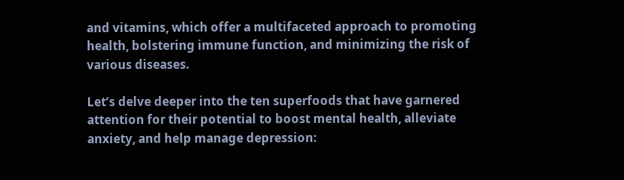and vitamins, which offer a multifaceted approach to promoting health, bolstering immune function, and minimizing the risk of various diseases.

Let’s delve deeper into the ten superfoods that have garnered attention for their potential to boost mental health, alleviate anxiety, and help manage depression: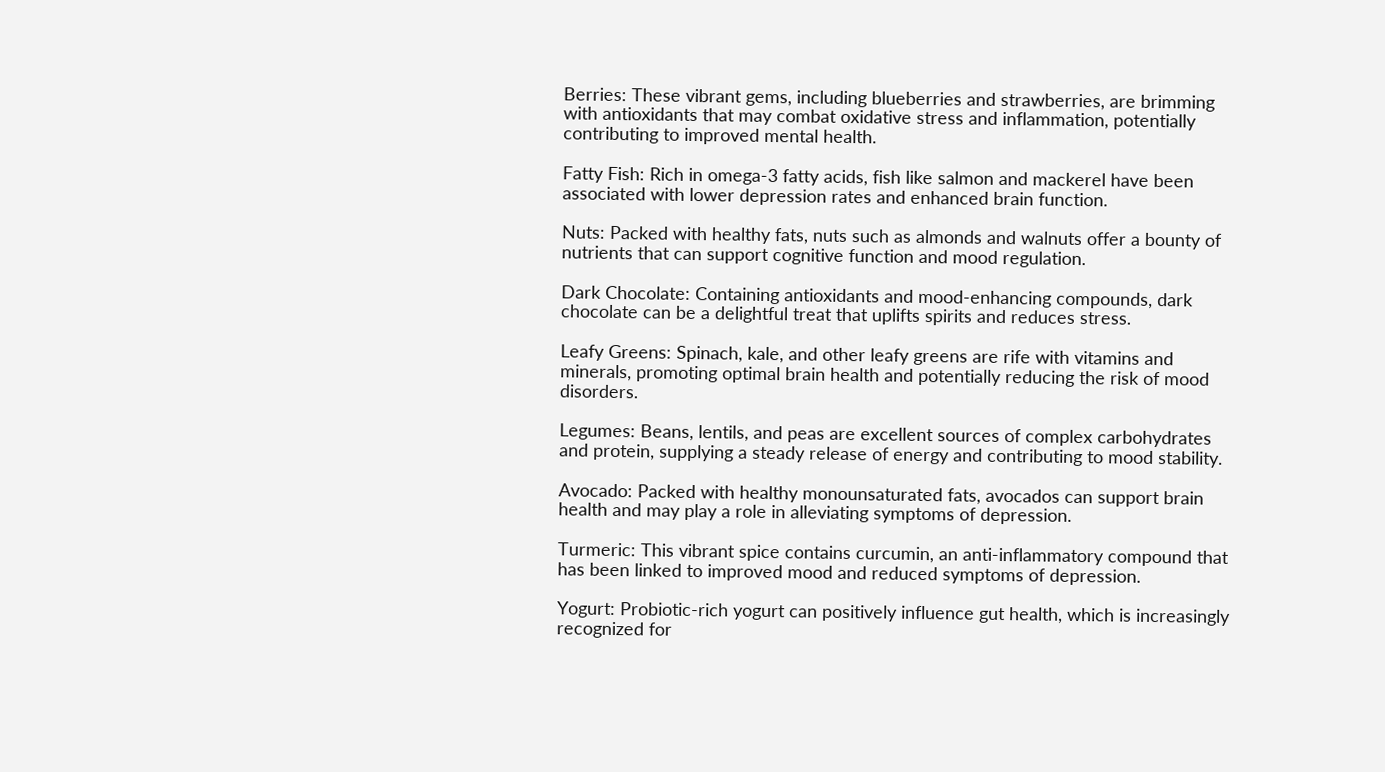Berries: These vibrant gems, including blueberries and strawberries, are brimming with antioxidants that may combat oxidative stress and inflammation, potentially contributing to improved mental health.

Fatty Fish: Rich in omega-3 fatty acids, fish like salmon and mackerel have been associated with lower depression rates and enhanced brain function.

Nuts: Packed with healthy fats, nuts such as almonds and walnuts offer a bounty of nutrients that can support cognitive function and mood regulation.

Dark Chocolate: Containing antioxidants and mood-enhancing compounds, dark chocolate can be a delightful treat that uplifts spirits and reduces stress.

Leafy Greens: Spinach, kale, and other leafy greens are rife with vitamins and minerals, promoting optimal brain health and potentially reducing the risk of mood disorders.

Legumes: Beans, lentils, and peas are excellent sources of complex carbohydrates and protein, supplying a steady release of energy and contributing to mood stability.

Avocado: Packed with healthy monounsaturated fats, avocados can support brain health and may play a role in alleviating symptoms of depression.

Turmeric: This vibrant spice contains curcumin, an anti-inflammatory compound that has been linked to improved mood and reduced symptoms of depression.

Yogurt: Probiotic-rich yogurt can positively influence gut health, which is increasingly recognized for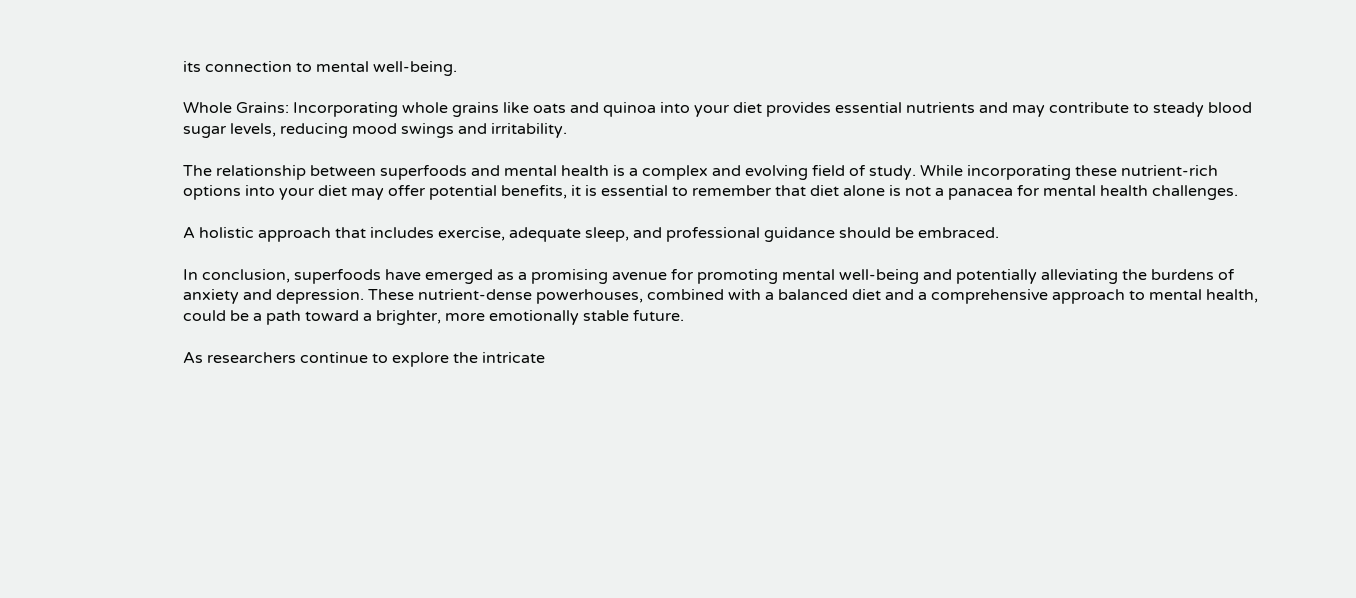its connection to mental well-being.

Whole Grains: Incorporating whole grains like oats and quinoa into your diet provides essential nutrients and may contribute to steady blood sugar levels, reducing mood swings and irritability.

The relationship between superfoods and mental health is a complex and evolving field of study. While incorporating these nutrient-rich options into your diet may offer potential benefits, it is essential to remember that diet alone is not a panacea for mental health challenges.

A holistic approach that includes exercise, adequate sleep, and professional guidance should be embraced.

In conclusion, superfoods have emerged as a promising avenue for promoting mental well-being and potentially alleviating the burdens of anxiety and depression. These nutrient-dense powerhouses, combined with a balanced diet and a comprehensive approach to mental health, could be a path toward a brighter, more emotionally stable future.

As researchers continue to explore the intricate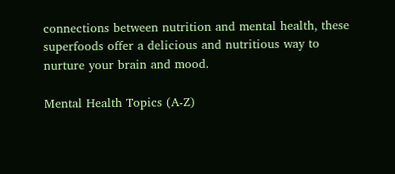connections between nutrition and mental health, these superfoods offer a delicious and nutritious way to nurture your brain and mood.

Mental Health Topics (A-Z)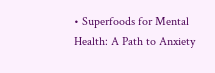• Superfoods for Mental Health: A Path to Anxiety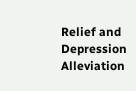Relief and Depression Alleviation